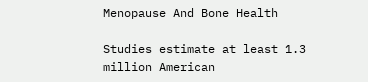Menopause And Bone Health

Studies estimate at least 1.3 million American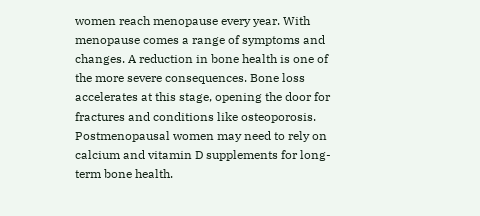women reach menopause every year. With menopause comes a range of symptoms and changes. A reduction in bone health is one of the more severe consequences. Bone loss accelerates at this stage, opening the door for fractures and conditions like osteoporosis. Postmenopausal women may need to rely on calcium and vitamin D supplements for long-term bone health.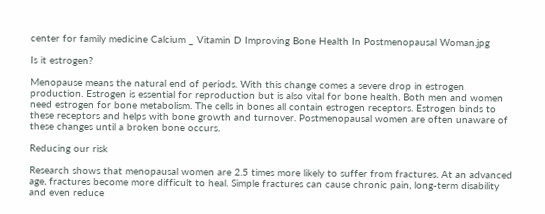center for family medicine Calcium _ Vitamin D Improving Bone Health In Postmenopausal Woman.jpg

Is it estrogen?

Menopause means the natural end of periods. With this change comes a severe drop in estrogen production. Estrogen is essential for reproduction but is also vital for bone health. Both men and women need estrogen for bone metabolism. The cells in bones all contain estrogen receptors. Estrogen binds to these receptors and helps with bone growth and turnover. Postmenopausal women are often unaware of these changes until a broken bone occurs.

Reducing our risk

Research shows that menopausal women are 2.5 times more likely to suffer from fractures. At an advanced age, fractures become more difficult to heal. Simple fractures can cause chronic pain, long-term disability and even reduce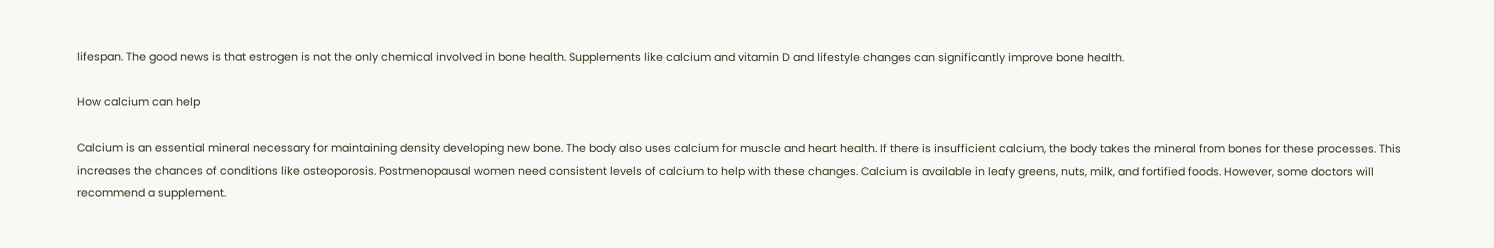lifespan. The good news is that estrogen is not the only chemical involved in bone health. Supplements like calcium and vitamin D and lifestyle changes can significantly improve bone health.

How calcium can help

Calcium is an essential mineral necessary for maintaining density developing new bone. The body also uses calcium for muscle and heart health. If there is insufficient calcium, the body takes the mineral from bones for these processes. This increases the chances of conditions like osteoporosis. Postmenopausal women need consistent levels of calcium to help with these changes. Calcium is available in leafy greens, nuts, milk, and fortified foods. However, some doctors will recommend a supplement.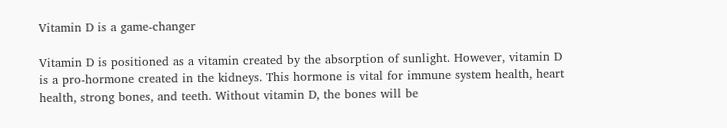Vitamin D is a game-changer

Vitamin D is positioned as a vitamin created by the absorption of sunlight. However, vitamin D is a pro-hormone created in the kidneys. This hormone is vital for immune system health, heart health, strong bones, and teeth. Without vitamin D, the bones will be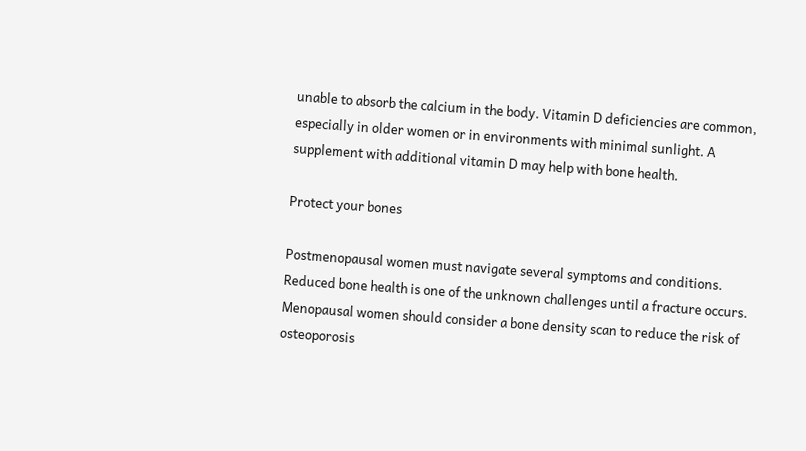unable to absorb the calcium in the body. Vitamin D deficiencies are common, especially in older women or in environments with minimal sunlight. A supplement with additional vitamin D may help with bone health.

Protect your bones

Postmenopausal women must navigate several symptoms and conditions. Reduced bone health is one of the unknown challenges until a fracture occurs. Menopausal women should consider a bone density scan to reduce the risk of osteoporosis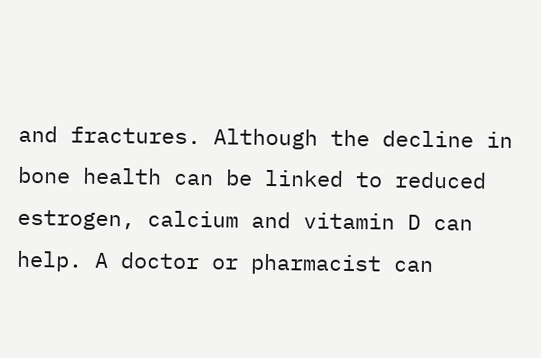and fractures. Although the decline in bone health can be linked to reduced estrogen, calcium and vitamin D can help. A doctor or pharmacist can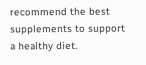recommend the best supplements to support a healthy diet.